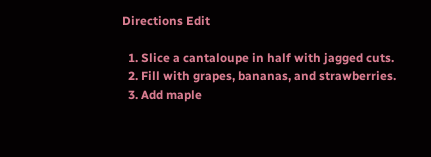Directions Edit

  1. Slice a cantaloupe in half with jagged cuts.
  2. Fill with grapes, bananas, and strawberries.
  3. Add maple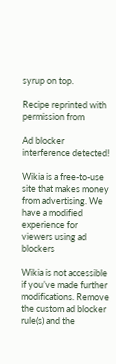syrup on top.

Recipe reprinted with permission from

Ad blocker interference detected!

Wikia is a free-to-use site that makes money from advertising. We have a modified experience for viewers using ad blockers

Wikia is not accessible if you’ve made further modifications. Remove the custom ad blocker rule(s) and the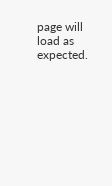page will load as expected.